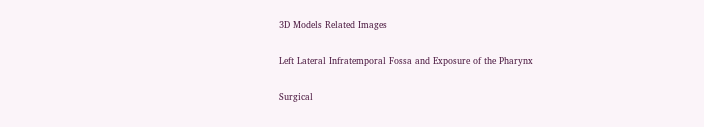3D Models Related Images

Left Lateral Infratemporal Fossa and Exposure of the Pharynx

Surgical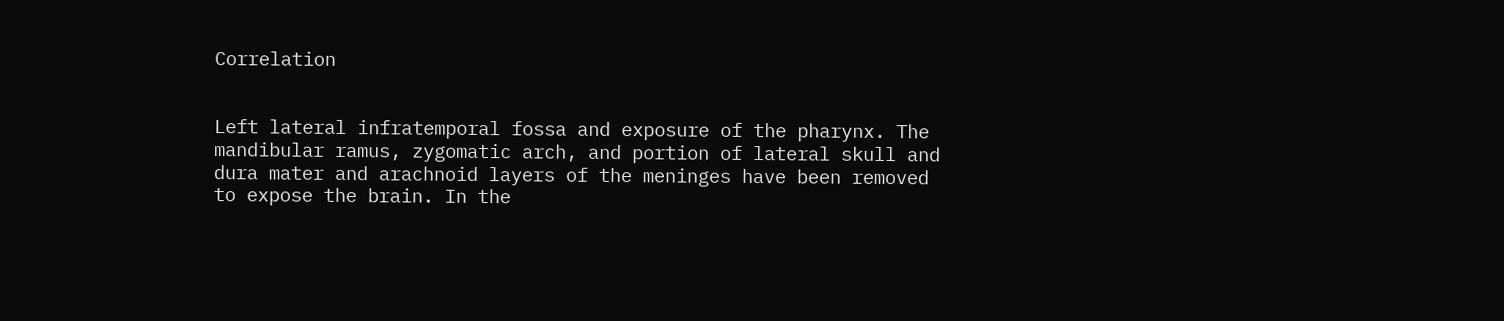Correlation


Left lateral infratemporal fossa and exposure of the pharynx. The mandibular ramus, zygomatic arch, and portion of lateral skull and dura mater and arachnoid layers of the meninges have been removed to expose the brain. In the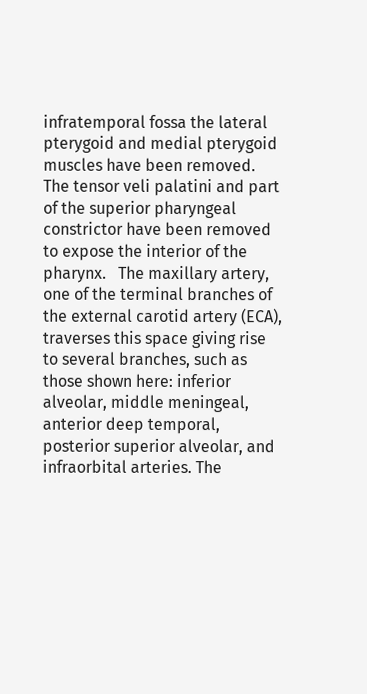infratemporal fossa the lateral pterygoid and medial pterygoid muscles have been removed. The tensor veli palatini and part of the superior pharyngeal constrictor have been removed to expose the interior of the pharynx.   The maxillary artery, one of the terminal branches of the external carotid artery (ECA), traverses this space giving rise to several branches, such as those shown here: inferior alveolar, middle meningeal, anterior deep temporal, posterior superior alveolar, and infraorbital arteries. The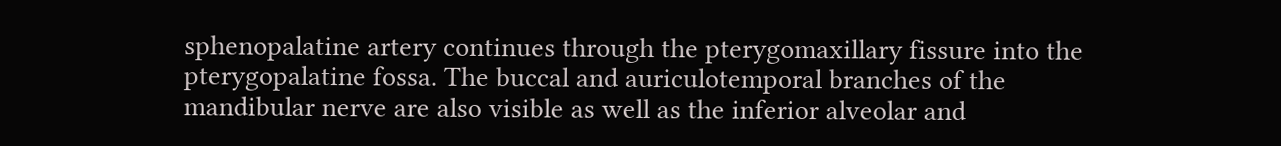sphenopalatine artery continues through the pterygomaxillary fissure into the pterygopalatine fossa. The buccal and auriculotemporal branches of the mandibular nerve are also visible as well as the inferior alveolar and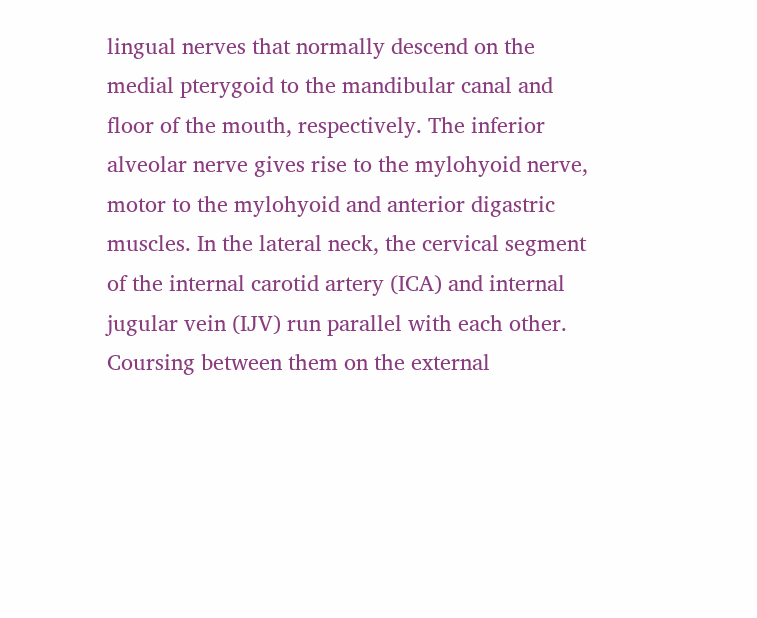lingual nerves that normally descend on the medial pterygoid to the mandibular canal and floor of the mouth, respectively. The inferior alveolar nerve gives rise to the mylohyoid nerve, motor to the mylohyoid and anterior digastric muscles. In the lateral neck, the cervical segment of the internal carotid artery (ICA) and internal jugular vein (IJV) run parallel with each other. Coursing between them on the external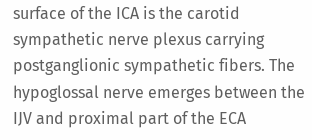surface of the ICA is the carotid sympathetic nerve plexus carrying postganglionic sympathetic fibers. The hypoglossal nerve emerges between the IJV and proximal part of the ECA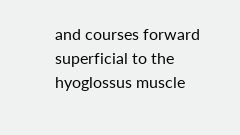and courses forward superficial to the hyoglossus muscle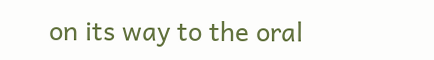on its way to the oral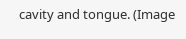cavity and tongue. (Image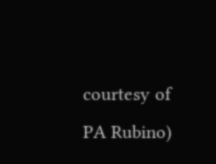courtesy of PA Rubino)